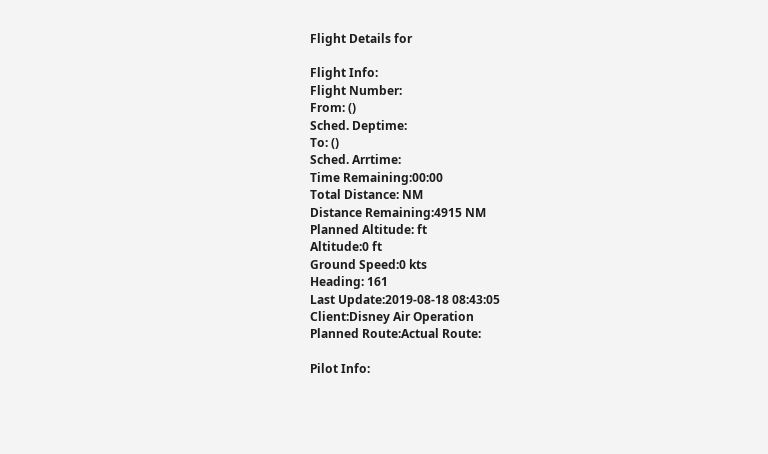Flight Details for

Flight Info:
Flight Number:
From: ()
Sched. Deptime:
To: ()
Sched. Arrtime:
Time Remaining:00:00
Total Distance: NM
Distance Remaining:4915 NM
Planned Altitude: ft
Altitude:0 ft
Ground Speed:0 kts
Heading: 161
Last Update:2019-08-18 08:43:05
Client:Disney Air Operation
Planned Route:Actual Route:

Pilot Info: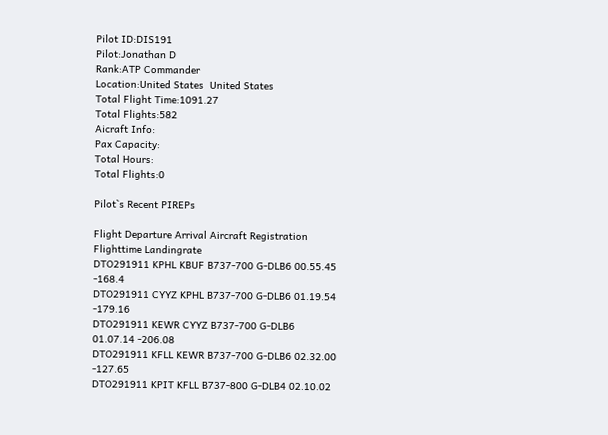Pilot ID:DIS191
Pilot:Jonathan D
Rank:ATP Commander
Location:United States  United States
Total Flight Time:1091.27
Total Flights:582
Aicraft Info:
Pax Capacity:
Total Hours:
Total Flights:0

Pilot`s Recent PIREPs

Flight Departure Arrival Aircraft Registration Flighttime Landingrate
DTO291911 KPHL KBUF B737-700 G-DLB6 00.55.45 -168.4
DTO291911 CYYZ KPHL B737-700 G-DLB6 01.19.54 -179.16
DTO291911 KEWR CYYZ B737-700 G-DLB6 01.07.14 -206.08
DTO291911 KFLL KEWR B737-700 G-DLB6 02.32.00 -127.65
DTO291911 KPIT KFLL B737-800 G-DLB4 02.10.02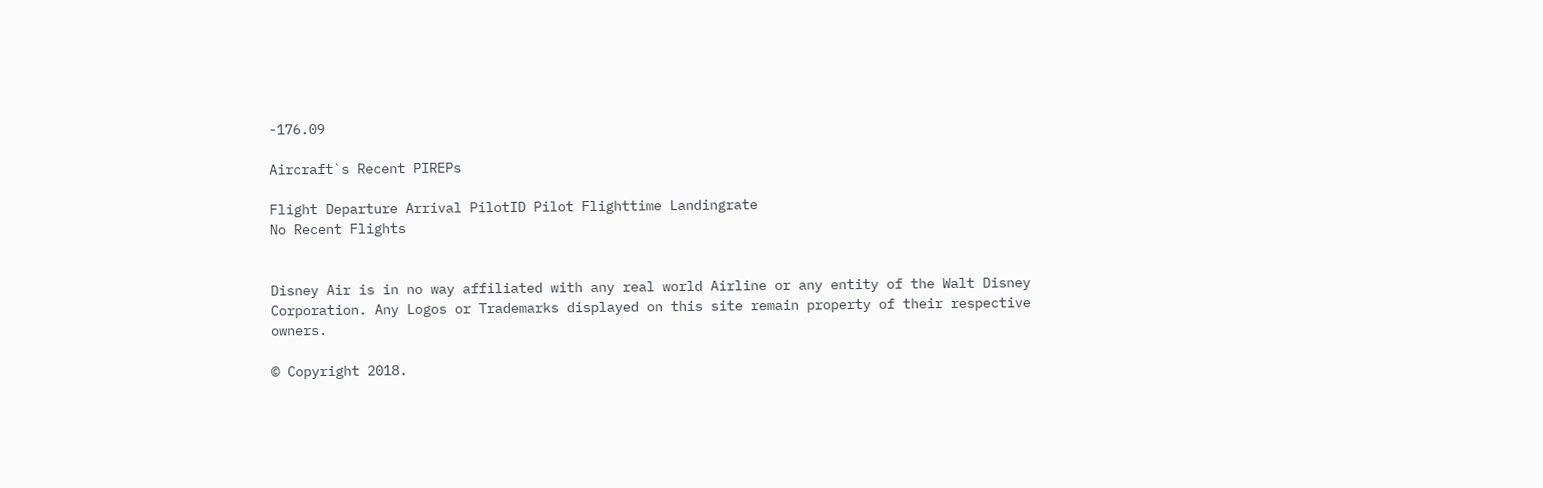-176.09

Aircraft`s Recent PIREPs

Flight Departure Arrival PilotID Pilot Flighttime Landingrate
No Recent Flights


Disney Air is in no way affiliated with any real world Airline or any entity of the Walt Disney Corporation. Any Logos or Trademarks displayed on this site remain property of their respective owners.

© Copyright 2018.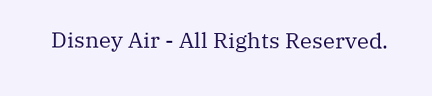Disney Air - All Rights Reserved.